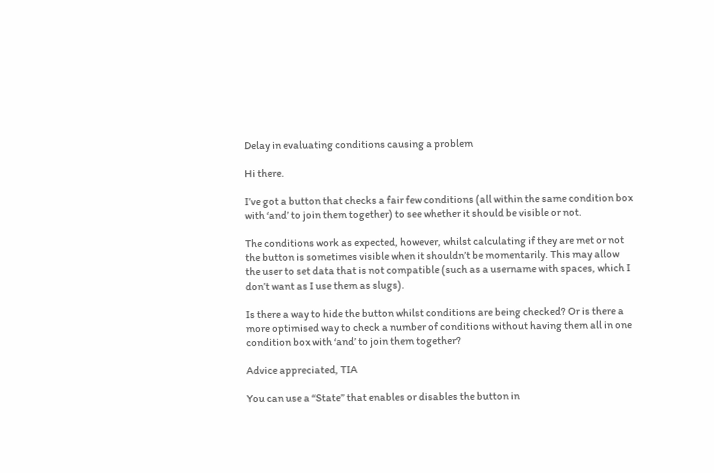Delay in evaluating conditions causing a problem

Hi there.

I’ve got a button that checks a fair few conditions (all within the same condition box with ‘and’ to join them together) to see whether it should be visible or not.

The conditions work as expected, however, whilst calculating if they are met or not
the button is sometimes visible when it shouldn’t be momentarily. This may allow the user to set data that is not compatible (such as a username with spaces, which I don’t want as I use them as slugs).

Is there a way to hide the button whilst conditions are being checked? Or is there a more optimised way to check a number of conditions without having them all in one condition box with ‘and’ to join them together?

Advice appreciated, TIA

You can use a “State” that enables or disables the button in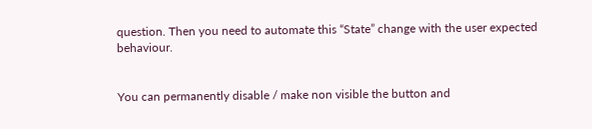question. Then you need to automate this “State” change with the user expected behaviour.


You can permanently disable / make non visible the button and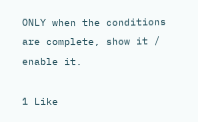ONLY when the conditions are complete, show it / enable it.

1 Like